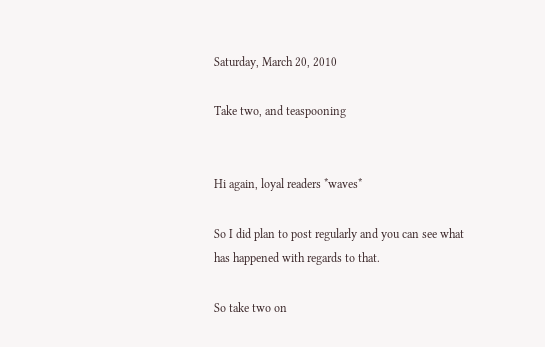Saturday, March 20, 2010

Take two, and teaspooning


Hi again, loyal readers *waves*

So I did plan to post regularly and you can see what has happened with regards to that.

So take two on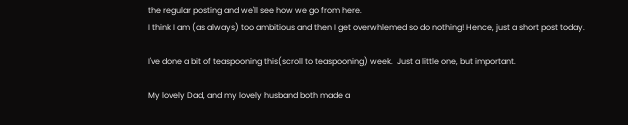the regular posting and we'll see how we go from here.
I think I am (as always) too ambitious and then I get overwhlemed so do nothing! Hence, just a short post today.

I've done a bit of teaspooning this(scroll to teaspooning) week.  Just a little one, but important.

My lovely Dad, and my lovely husband both made a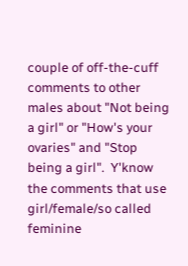couple of off-the-cuff comments to other males about "Not being a girl" or "How's your ovaries" and "Stop being a girl".  Y'know the comments that use girl/female/so called feminine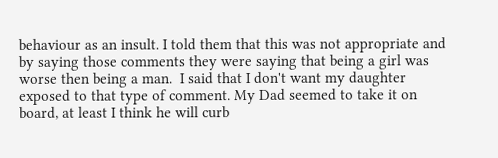behaviour as an insult. I told them that this was not appropriate and by saying those comments they were saying that being a girl was worse then being a man.  I said that I don't want my daughter exposed to that type of comment. My Dad seemed to take it on board, at least I think he will curb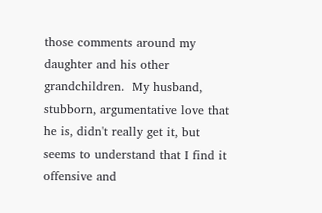those comments around my daughter and his other grandchildren.  My husband, stubborn, argumentative love that he is, didn't really get it, but seems to understand that I find it offensive and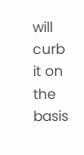will curb it on the basis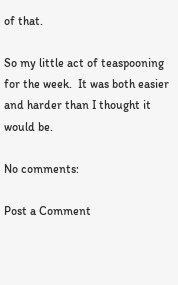of that.

So my little act of teaspooning for the week.  It was both easier and harder than I thought it would be.

No comments:

Post a Comment